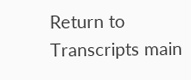Return to Transcripts main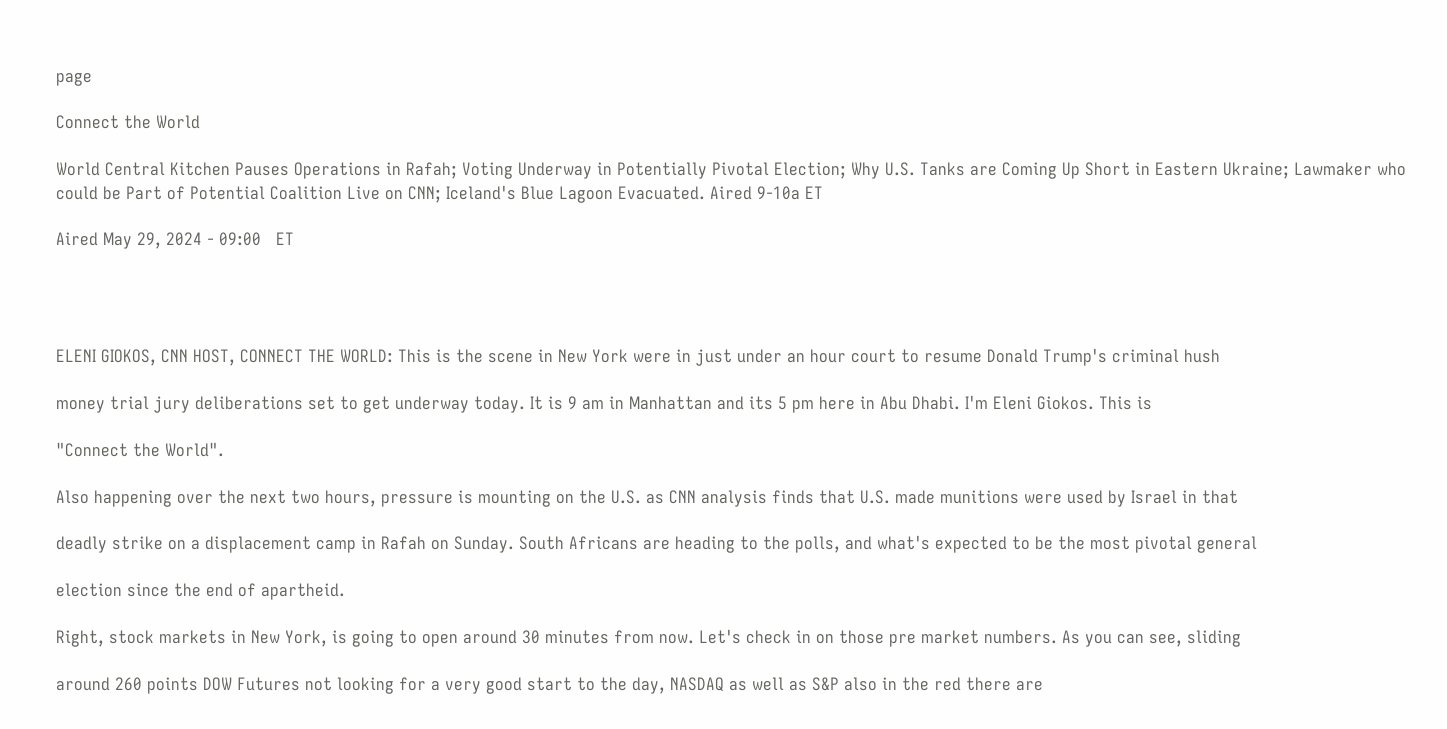page

Connect the World

World Central Kitchen Pauses Operations in Rafah; Voting Underway in Potentially Pivotal Election; Why U.S. Tanks are Coming Up Short in Eastern Ukraine; Lawmaker who could be Part of Potential Coalition Live on CNN; Iceland's Blue Lagoon Evacuated. Aired 9-10a ET

Aired May 29, 2024 - 09:00   ET




ELENI GIOKOS, CNN HOST, CONNECT THE WORLD: This is the scene in New York were in just under an hour court to resume Donald Trump's criminal hush

money trial jury deliberations set to get underway today. It is 9 am in Manhattan and its 5 pm here in Abu Dhabi. I'm Eleni Giokos. This is

"Connect the World".

Also happening over the next two hours, pressure is mounting on the U.S. as CNN analysis finds that U.S. made munitions were used by Israel in that

deadly strike on a displacement camp in Rafah on Sunday. South Africans are heading to the polls, and what's expected to be the most pivotal general

election since the end of apartheid.

Right, stock markets in New York, is going to open around 30 minutes from now. Let's check in on those pre market numbers. As you can see, sliding

around 260 points DOW Futures not looking for a very good start to the day, NASDAQ as well as S&P also in the red there are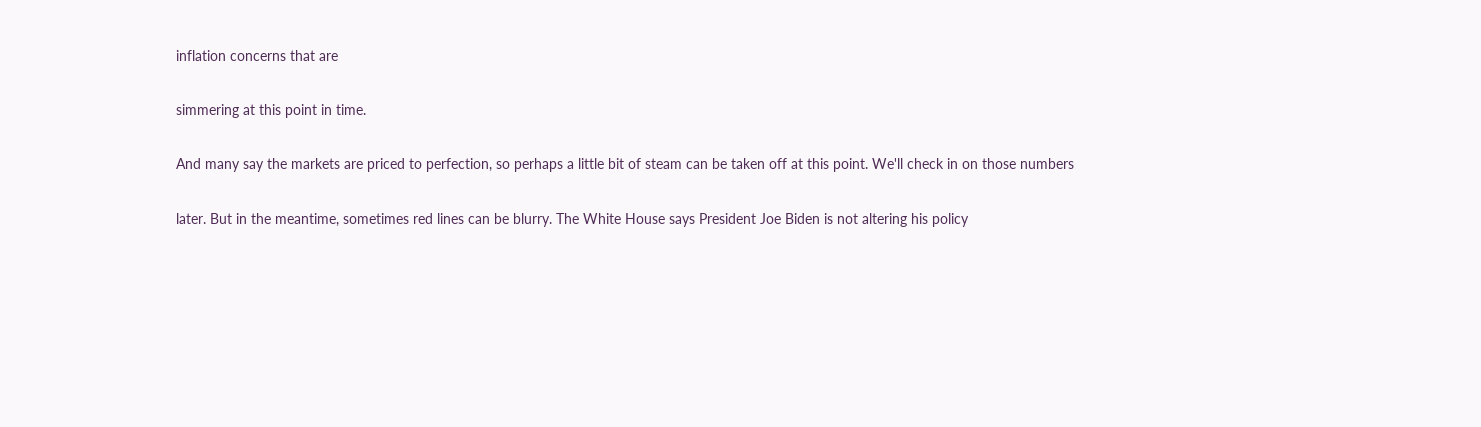inflation concerns that are

simmering at this point in time.

And many say the markets are priced to perfection, so perhaps a little bit of steam can be taken off at this point. We'll check in on those numbers

later. But in the meantime, sometimes red lines can be blurry. The White House says President Joe Biden is not altering his policy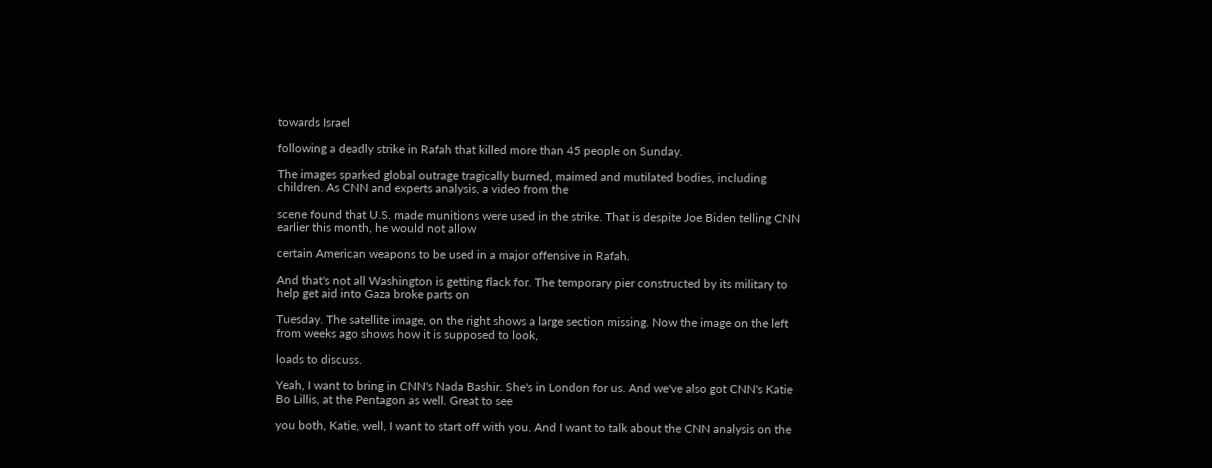towards Israel

following a deadly strike in Rafah that killed more than 45 people on Sunday.

The images sparked global outrage tragically burned, maimed and mutilated bodies, including children. As CNN and experts analysis, a video from the

scene found that U.S. made munitions were used in the strike. That is despite Joe Biden telling CNN earlier this month, he would not allow

certain American weapons to be used in a major offensive in Rafah.

And that's not all Washington is getting flack for. The temporary pier constructed by its military to help get aid into Gaza broke parts on

Tuesday. The satellite image, on the right shows a large section missing. Now the image on the left from weeks ago shows how it is supposed to look,

loads to discuss.

Yeah, I want to bring in CNN's Nada Bashir. She's in London for us. And we've also got CNN's Katie Bo Lillis, at the Pentagon as well. Great to see

you both, Katie, well, I want to start off with you. And I want to talk about the CNN analysis on the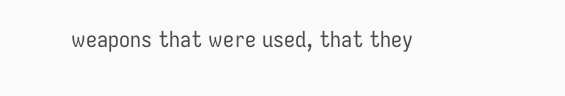weapons that were used, that they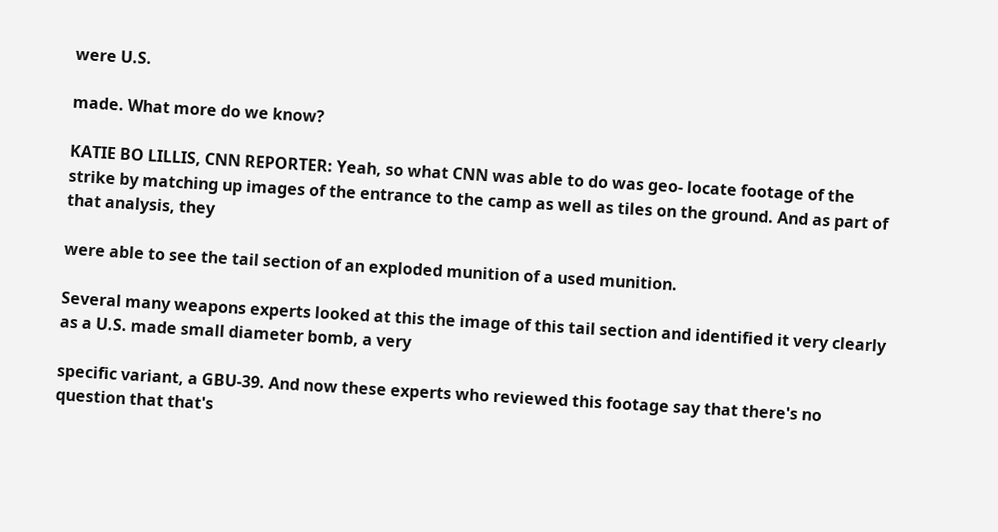were U.S.

made. What more do we know?

KATIE BO LILLIS, CNN REPORTER: Yeah, so what CNN was able to do was geo- locate footage of the strike by matching up images of the entrance to the camp as well as tiles on the ground. And as part of that analysis, they

were able to see the tail section of an exploded munition of a used munition.

Several many weapons experts looked at this the image of this tail section and identified it very clearly as a U.S. made small diameter bomb, a very

specific variant, a GBU-39. And now these experts who reviewed this footage say that there's no question that that's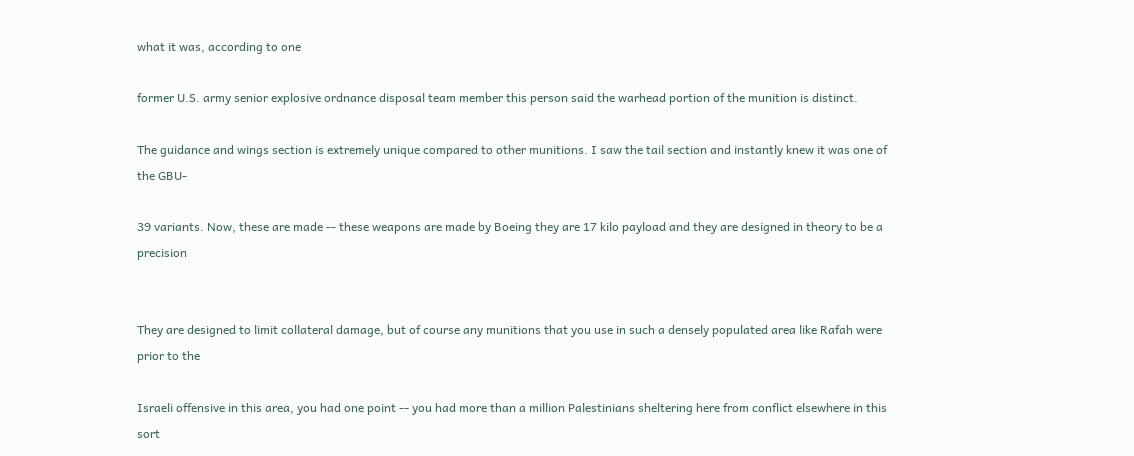what it was, according to one

former U.S. army senior explosive ordnance disposal team member this person said the warhead portion of the munition is distinct.

The guidance and wings section is extremely unique compared to other munitions. I saw the tail section and instantly knew it was one of the GBU-

39 variants. Now, these are made -- these weapons are made by Boeing they are 17 kilo payload and they are designed in theory to be a precision


They are designed to limit collateral damage, but of course any munitions that you use in such a densely populated area like Rafah were prior to the

Israeli offensive in this area, you had one point -- you had more than a million Palestinians sheltering here from conflict elsewhere in this sort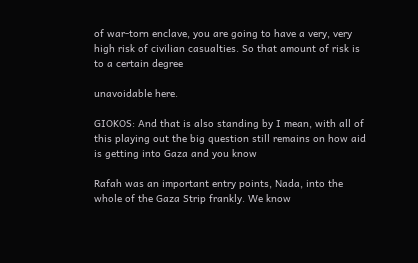of war-torn enclave, you are going to have a very, very high risk of civilian casualties. So that amount of risk is to a certain degree

unavoidable here.

GIOKOS: And that is also standing by I mean, with all of this playing out the big question still remains on how aid is getting into Gaza and you know

Rafah was an important entry points, Nada, into the whole of the Gaza Strip frankly. We know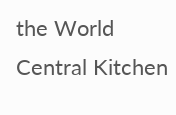the World Central Kitchen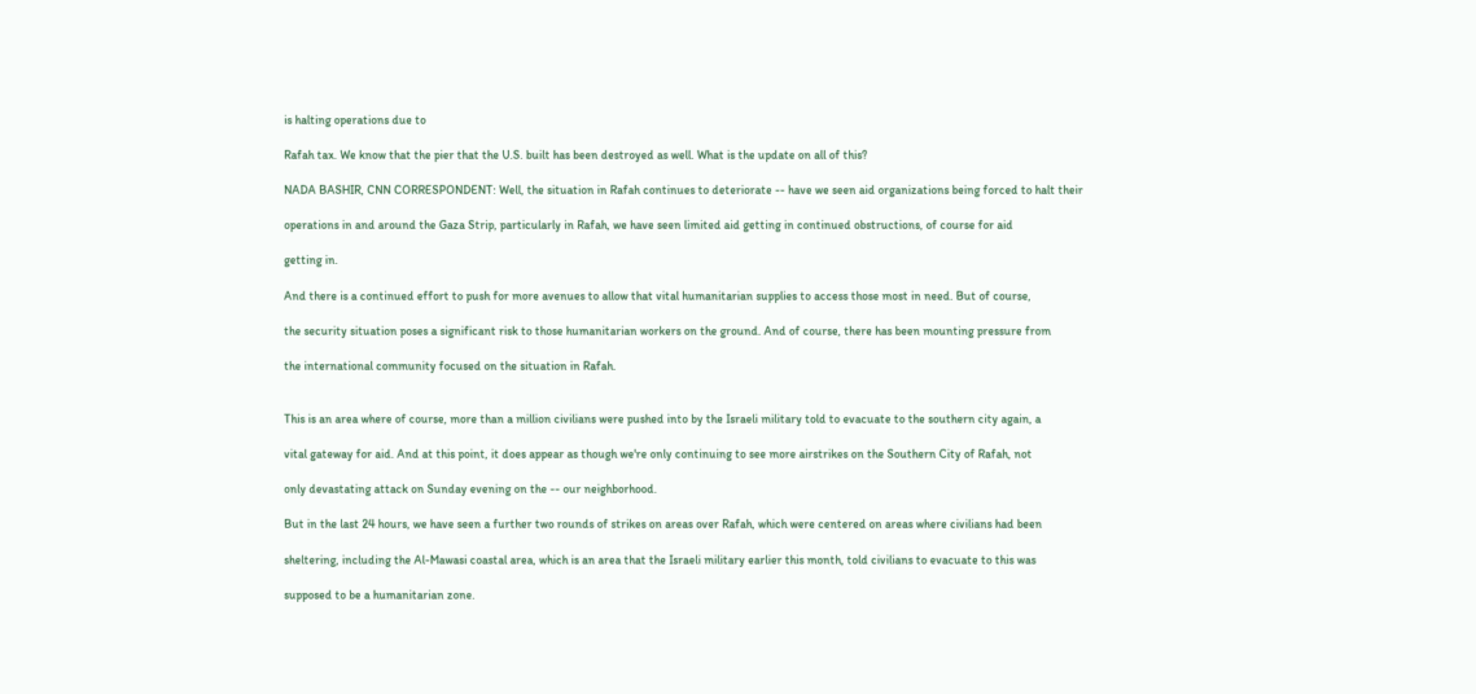is halting operations due to

Rafah tax. We know that the pier that the U.S. built has been destroyed as well. What is the update on all of this?

NADA BASHIR, CNN CORRESPONDENT: Well, the situation in Rafah continues to deteriorate -- have we seen aid organizations being forced to halt their

operations in and around the Gaza Strip, particularly in Rafah, we have seen limited aid getting in continued obstructions, of course for aid

getting in.

And there is a continued effort to push for more avenues to allow that vital humanitarian supplies to access those most in need. But of course,

the security situation poses a significant risk to those humanitarian workers on the ground. And of course, there has been mounting pressure from

the international community focused on the situation in Rafah.


This is an area where of course, more than a million civilians were pushed into by the Israeli military told to evacuate to the southern city again, a

vital gateway for aid. And at this point, it does appear as though we're only continuing to see more airstrikes on the Southern City of Rafah, not

only devastating attack on Sunday evening on the -- our neighborhood.

But in the last 24 hours, we have seen a further two rounds of strikes on areas over Rafah, which were centered on areas where civilians had been

sheltering, including the Al-Mawasi coastal area, which is an area that the Israeli military earlier this month, told civilians to evacuate to this was

supposed to be a humanitarian zone.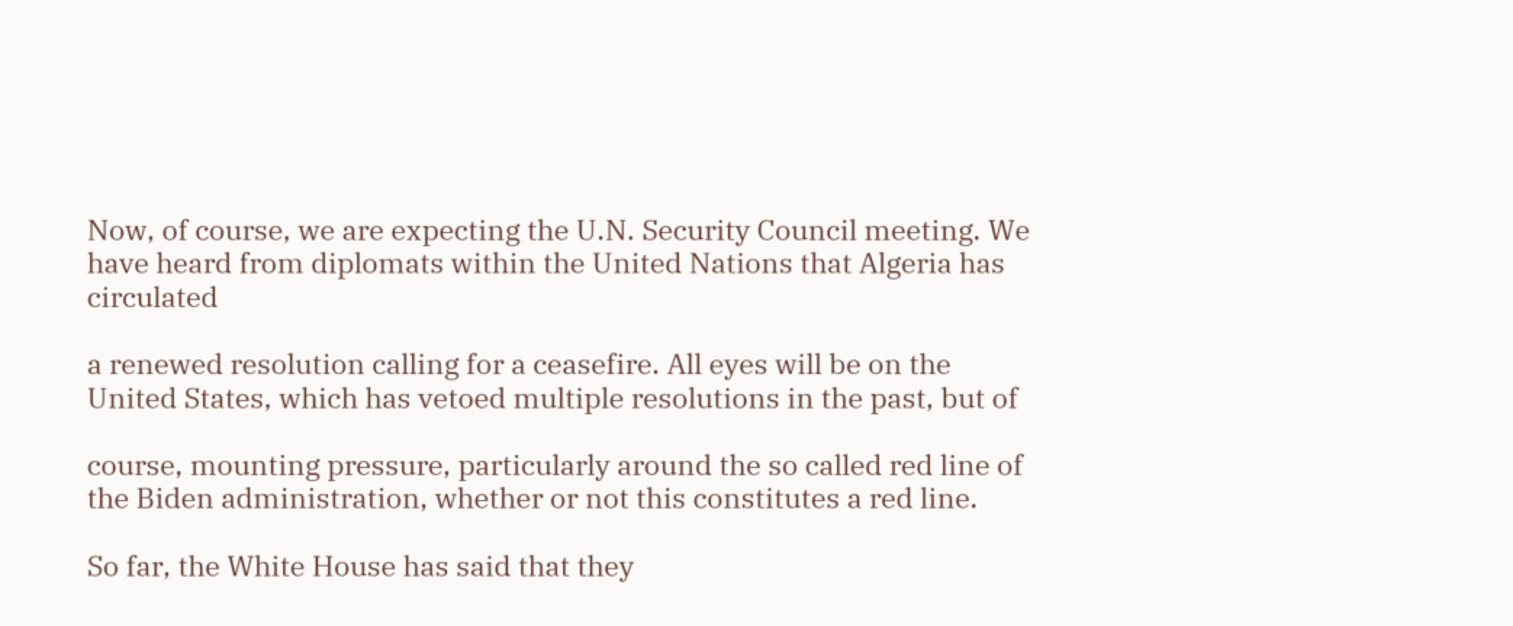Now, of course, we are expecting the U.N. Security Council meeting. We have heard from diplomats within the United Nations that Algeria has circulated

a renewed resolution calling for a ceasefire. All eyes will be on the United States, which has vetoed multiple resolutions in the past, but of

course, mounting pressure, particularly around the so called red line of the Biden administration, whether or not this constitutes a red line.

So far, the White House has said that they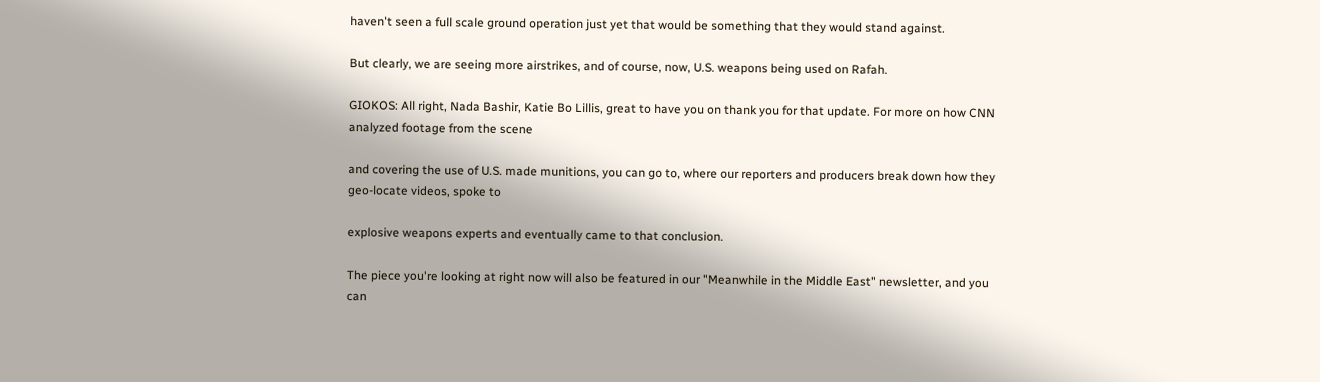haven't seen a full scale ground operation just yet that would be something that they would stand against.

But clearly, we are seeing more airstrikes, and of course, now, U.S. weapons being used on Rafah.

GIOKOS: All right, Nada Bashir, Katie Bo Lillis, great to have you on thank you for that update. For more on how CNN analyzed footage from the scene

and covering the use of U.S. made munitions, you can go to, where our reporters and producers break down how they geo-locate videos, spoke to

explosive weapons experts and eventually came to that conclusion.

The piece you're looking at right now will also be featured in our "Meanwhile in the Middle East" newsletter, and you can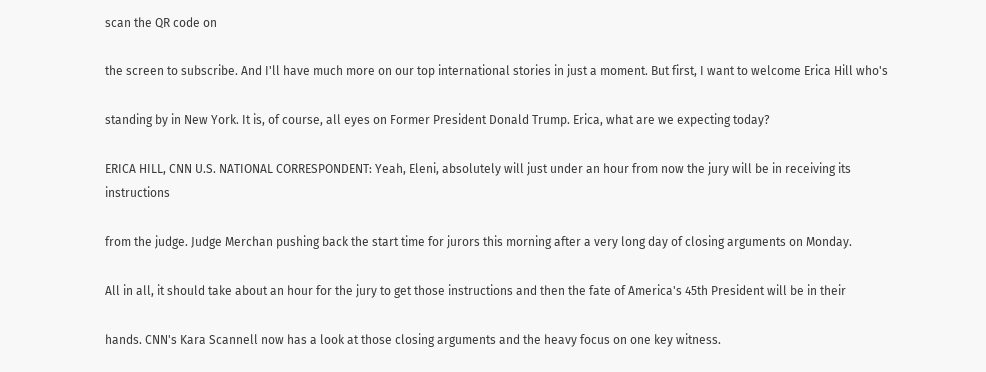scan the QR code on

the screen to subscribe. And I'll have much more on our top international stories in just a moment. But first, I want to welcome Erica Hill who's

standing by in New York. It is, of course, all eyes on Former President Donald Trump. Erica, what are we expecting today?

ERICA HILL, CNN U.S. NATIONAL CORRESPONDENT: Yeah, Eleni, absolutely will just under an hour from now the jury will be in receiving its instructions

from the judge. Judge Merchan pushing back the start time for jurors this morning after a very long day of closing arguments on Monday.

All in all, it should take about an hour for the jury to get those instructions and then the fate of America's 45th President will be in their

hands. CNN's Kara Scannell now has a look at those closing arguments and the heavy focus on one key witness.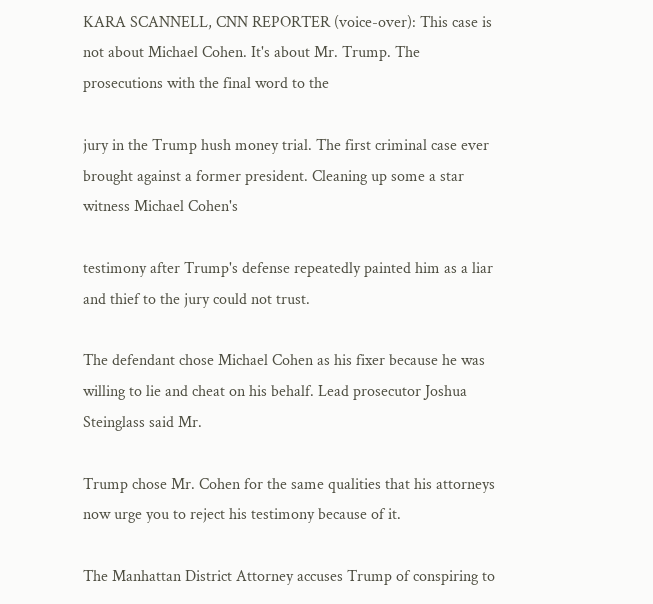KARA SCANNELL, CNN REPORTER (voice-over): This case is not about Michael Cohen. It's about Mr. Trump. The prosecutions with the final word to the

jury in the Trump hush money trial. The first criminal case ever brought against a former president. Cleaning up some a star witness Michael Cohen's

testimony after Trump's defense repeatedly painted him as a liar and thief to the jury could not trust.

The defendant chose Michael Cohen as his fixer because he was willing to lie and cheat on his behalf. Lead prosecutor Joshua Steinglass said Mr.

Trump chose Mr. Cohen for the same qualities that his attorneys now urge you to reject his testimony because of it.

The Manhattan District Attorney accuses Trump of conspiring to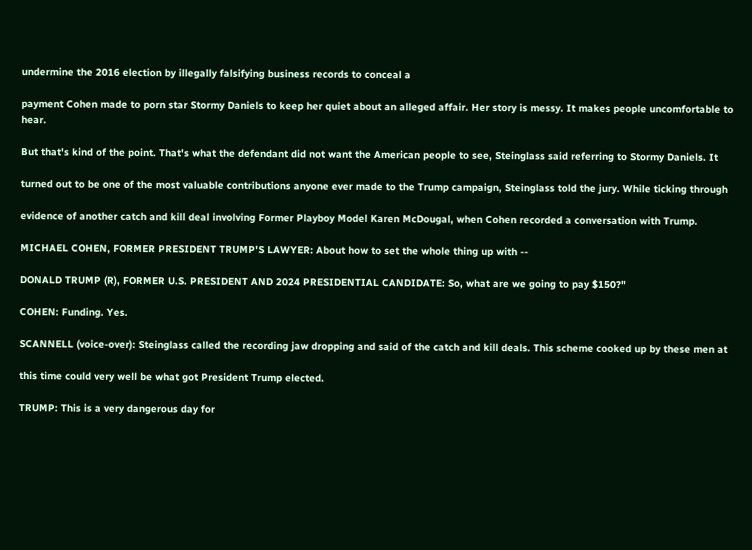undermine the 2016 election by illegally falsifying business records to conceal a

payment Cohen made to porn star Stormy Daniels to keep her quiet about an alleged affair. Her story is messy. It makes people uncomfortable to hear.

But that's kind of the point. That's what the defendant did not want the American people to see, Steinglass said referring to Stormy Daniels. It

turned out to be one of the most valuable contributions anyone ever made to the Trump campaign, Steinglass told the jury. While ticking through

evidence of another catch and kill deal involving Former Playboy Model Karen McDougal, when Cohen recorded a conversation with Trump.

MICHAEL COHEN, FORMER PRESIDENT TRUMP'S LAWYER: About how to set the whole thing up with --

DONALD TRUMP (R), FORMER U.S. PRESIDENT AND 2024 PRESIDENTIAL CANDIDATE: So, what are we going to pay $150?"

COHEN: Funding. Yes.

SCANNELL (voice-over): Steinglass called the recording jaw dropping and said of the catch and kill deals. This scheme cooked up by these men at

this time could very well be what got President Trump elected.

TRUMP: This is a very dangerous day for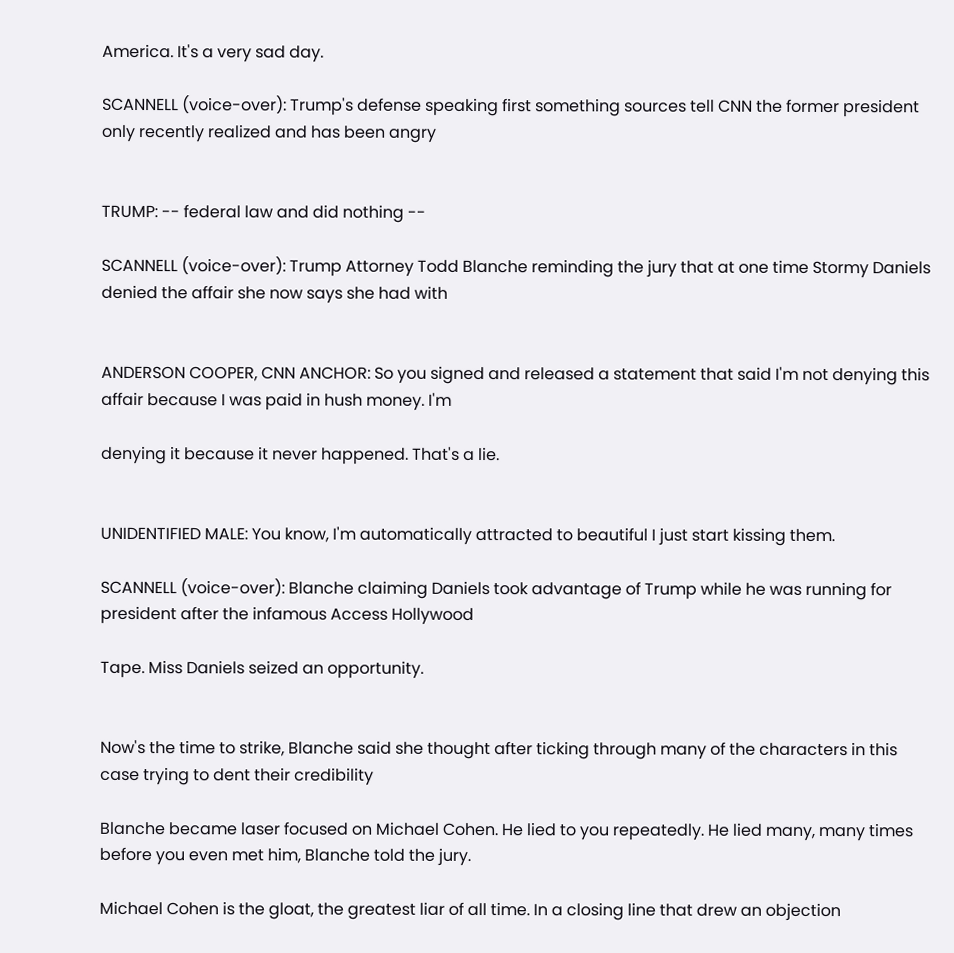America. It's a very sad day.

SCANNELL (voice-over): Trump's defense speaking first something sources tell CNN the former president only recently realized and has been angry


TRUMP: -- federal law and did nothing --

SCANNELL (voice-over): Trump Attorney Todd Blanche reminding the jury that at one time Stormy Daniels denied the affair she now says she had with


ANDERSON COOPER, CNN ANCHOR: So you signed and released a statement that said I'm not denying this affair because I was paid in hush money. I'm

denying it because it never happened. That's a lie.


UNIDENTIFIED MALE: You know, I'm automatically attracted to beautiful I just start kissing them.

SCANNELL (voice-over): Blanche claiming Daniels took advantage of Trump while he was running for president after the infamous Access Hollywood

Tape. Miss Daniels seized an opportunity.


Now's the time to strike, Blanche said she thought after ticking through many of the characters in this case trying to dent their credibility

Blanche became laser focused on Michael Cohen. He lied to you repeatedly. He lied many, many times before you even met him, Blanche told the jury.

Michael Cohen is the gloat, the greatest liar of all time. In a closing line that drew an objection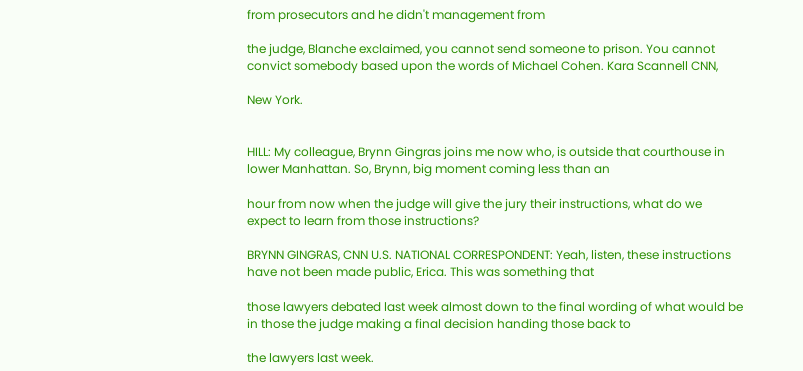from prosecutors and he didn't management from

the judge, Blanche exclaimed, you cannot send someone to prison. You cannot convict somebody based upon the words of Michael Cohen. Kara Scannell CNN,

New York.


HILL: My colleague, Brynn Gingras joins me now who, is outside that courthouse in lower Manhattan. So, Brynn, big moment coming less than an

hour from now when the judge will give the jury their instructions, what do we expect to learn from those instructions?

BRYNN GINGRAS, CNN U.S. NATIONAL CORRESPONDENT: Yeah, listen, these instructions have not been made public, Erica. This was something that

those lawyers debated last week almost down to the final wording of what would be in those the judge making a final decision handing those back to

the lawyers last week.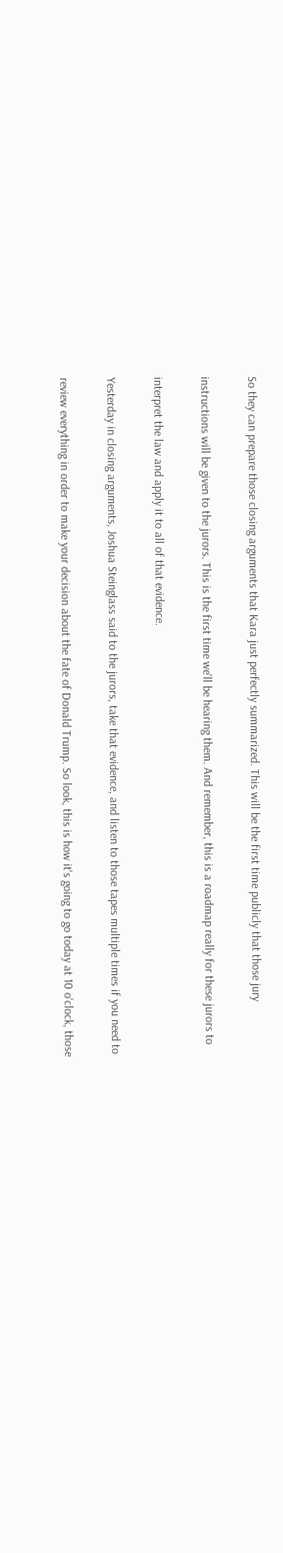So they can prepare those closing arguments that Kara just perfectly summarized. This will be the first time publicly that those jury

instructions will be given to the jurors. This is the first time we'll be hearing them. And remember, this is a roadmap really for these jurors to

interpret the law and apply it to all of that evidence.

Yesterday in closing arguments, Joshua Steinglass said to the jurors, take that evidence, and listen to those tapes multiple times if you need to

review everything in order to make your decision about the fate of Donald Trump. So look, this is how it's going to go today at 10 o'clock, those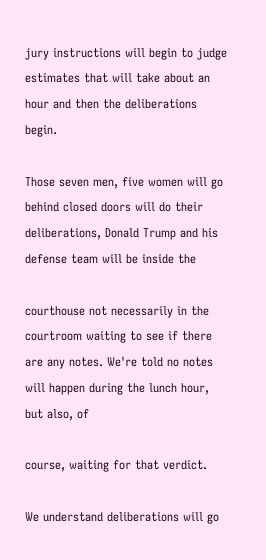jury instructions will begin to judge estimates that will take about an hour and then the deliberations begin.

Those seven men, five women will go behind closed doors will do their deliberations, Donald Trump and his defense team will be inside the

courthouse not necessarily in the courtroom waiting to see if there are any notes. We're told no notes will happen during the lunch hour, but also, of

course, waiting for that verdict.

We understand deliberations will go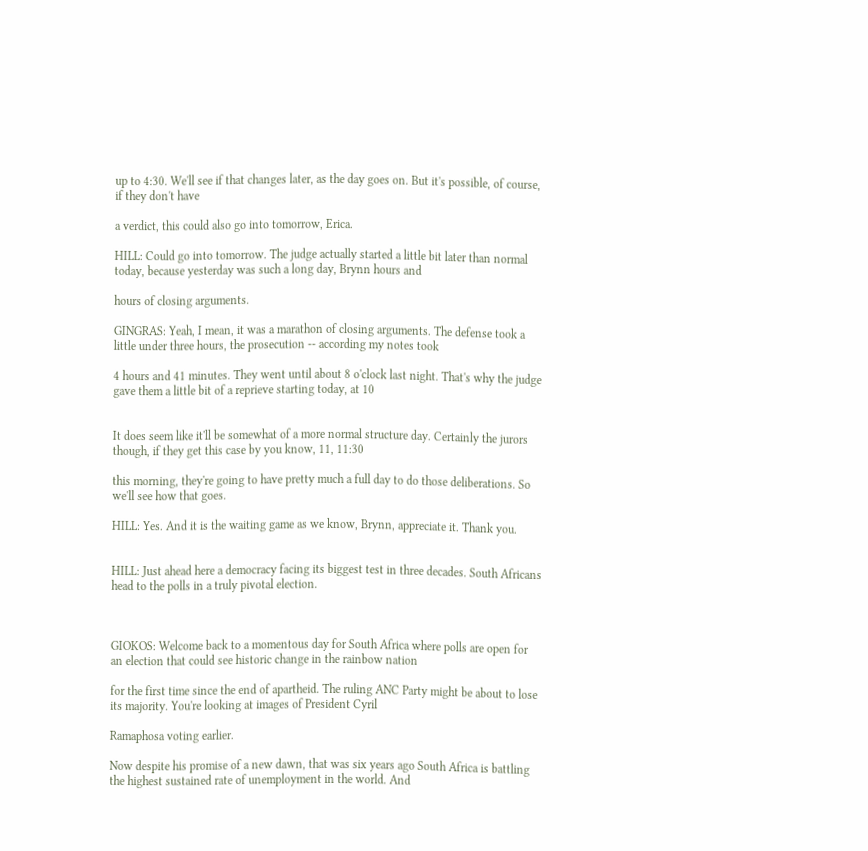up to 4:30. We'll see if that changes later, as the day goes on. But it's possible, of course, if they don't have

a verdict, this could also go into tomorrow, Erica.

HILL: Could go into tomorrow. The judge actually started a little bit later than normal today, because yesterday was such a long day, Brynn hours and

hours of closing arguments.

GINGRAS: Yeah, I mean, it was a marathon of closing arguments. The defense took a little under three hours, the prosecution -- according my notes took

4 hours and 41 minutes. They went until about 8 o'clock last night. That's why the judge gave them a little bit of a reprieve starting today, at 10


It does seem like it'll be somewhat of a more normal structure day. Certainly the jurors though, if they get this case by you know, 11, 11:30

this morning, they're going to have pretty much a full day to do those deliberations. So we'll see how that goes.

HILL: Yes. And it is the waiting game as we know, Brynn, appreciate it. Thank you.


HILL: Just ahead here a democracy facing its biggest test in three decades. South Africans head to the polls in a truly pivotal election.



GIOKOS: Welcome back to a momentous day for South Africa where polls are open for an election that could see historic change in the rainbow nation

for the first time since the end of apartheid. The ruling ANC Party might be about to lose its majority. You're looking at images of President Cyril

Ramaphosa voting earlier.

Now despite his promise of a new dawn, that was six years ago South Africa is battling the highest sustained rate of unemployment in the world. And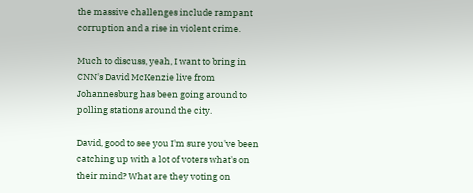the massive challenges include rampant corruption and a rise in violent crime.

Much to discuss, yeah, I want to bring in CNN's David McKenzie live from Johannesburg has been going around to polling stations around the city.

David, good to see you I'm sure you've been catching up with a lot of voters what's on their mind? What are they voting on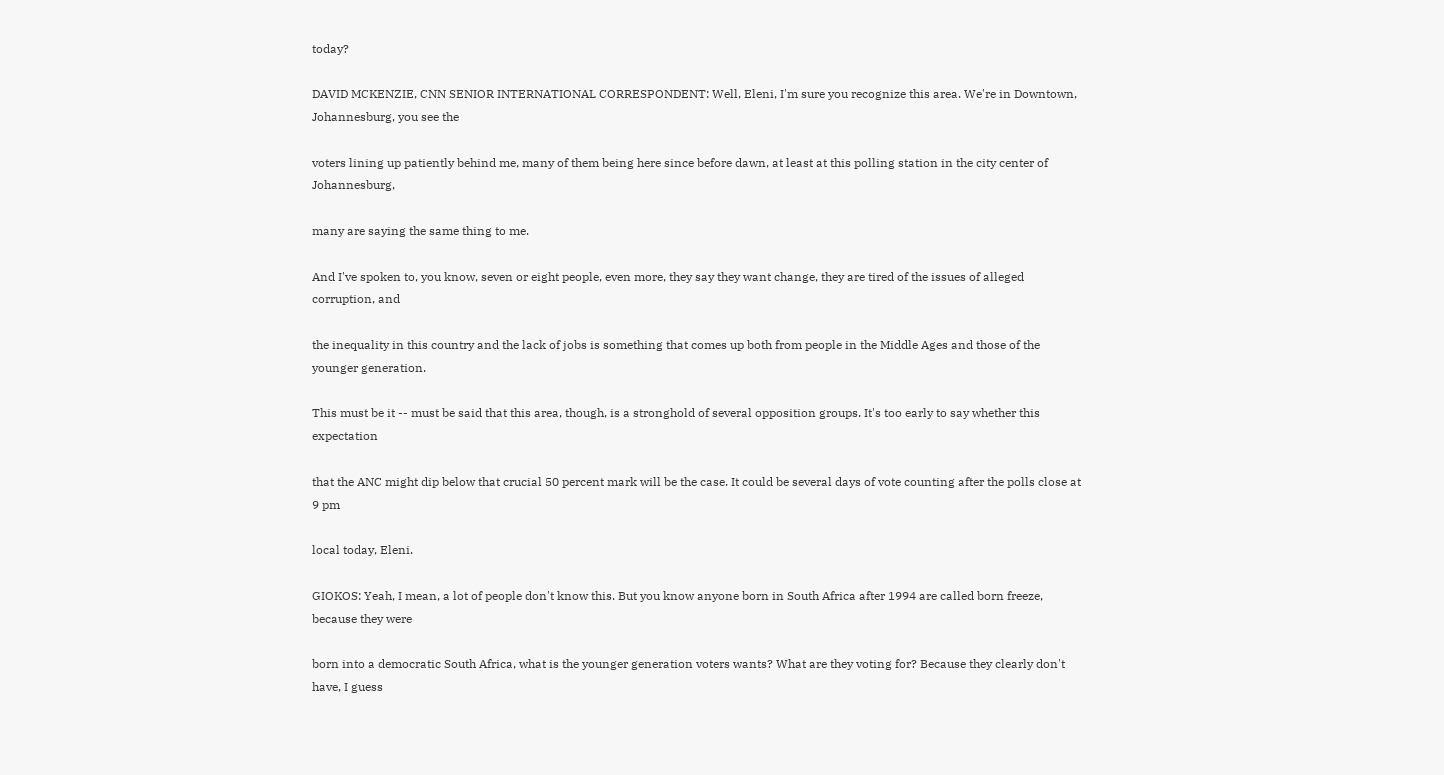today?

DAVID MCKENZIE, CNN SENIOR INTERNATIONAL CORRESPONDENT: Well, Eleni, I'm sure you recognize this area. We're in Downtown, Johannesburg, you see the

voters lining up patiently behind me, many of them being here since before dawn, at least at this polling station in the city center of Johannesburg,

many are saying the same thing to me.

And I've spoken to, you know, seven or eight people, even more, they say they want change, they are tired of the issues of alleged corruption, and

the inequality in this country and the lack of jobs is something that comes up both from people in the Middle Ages and those of the younger generation.

This must be it -- must be said that this area, though, is a stronghold of several opposition groups. It's too early to say whether this expectation

that the ANC might dip below that crucial 50 percent mark will be the case. It could be several days of vote counting after the polls close at 9 pm

local today, Eleni.

GIOKOS: Yeah, I mean, a lot of people don't know this. But you know anyone born in South Africa after 1994 are called born freeze, because they were

born into a democratic South Africa, what is the younger generation voters wants? What are they voting for? Because they clearly don't have, I guess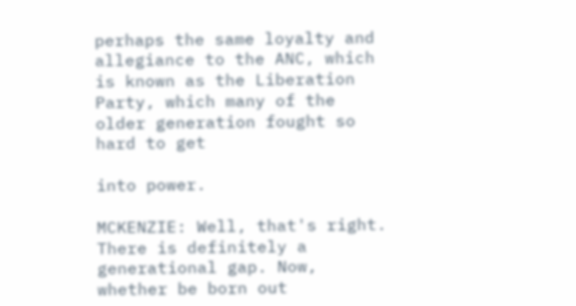perhaps the same loyalty and allegiance to the ANC, which is known as the Liberation Party, which many of the older generation fought so hard to get

into power.

MCKENZIE: Well, that's right. There is definitely a generational gap. Now, whether be born out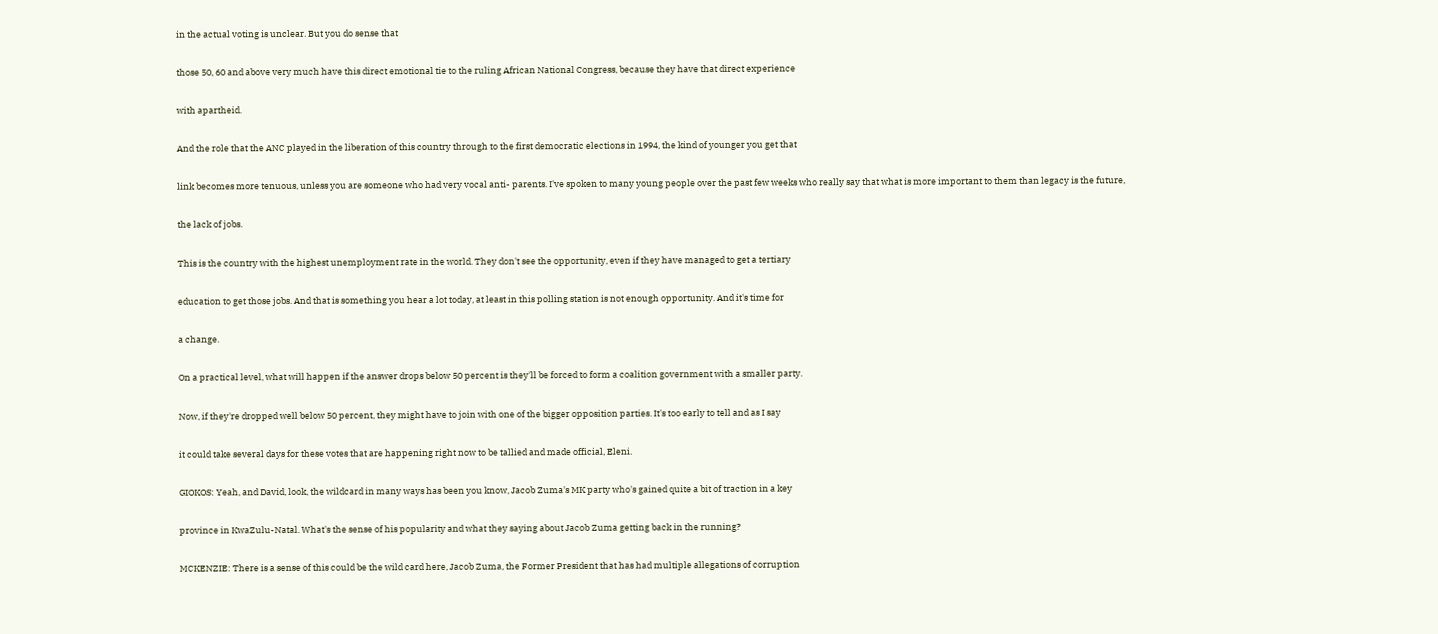in the actual voting is unclear. But you do sense that

those 50, 60 and above very much have this direct emotional tie to the ruling African National Congress, because they have that direct experience

with apartheid.

And the role that the ANC played in the liberation of this country through to the first democratic elections in 1994, the kind of younger you get that

link becomes more tenuous, unless you are someone who had very vocal anti- parents. I've spoken to many young people over the past few weeks who really say that what is more important to them than legacy is the future,

the lack of jobs.

This is the country with the highest unemployment rate in the world. They don't see the opportunity, even if they have managed to get a tertiary

education to get those jobs. And that is something you hear a lot today, at least in this polling station is not enough opportunity. And it's time for

a change.

On a practical level, what will happen if the answer drops below 50 percent is they'll be forced to form a coalition government with a smaller party.

Now, if they're dropped well below 50 percent, they might have to join with one of the bigger opposition parties. It's too early to tell and as I say

it could take several days for these votes that are happening right now to be tallied and made official, Eleni.

GIOKOS: Yeah, and David, look, the wildcard in many ways has been you know, Jacob Zuma's MK party who's gained quite a bit of traction in a key

province in KwaZulu-Natal. What's the sense of his popularity and what they saying about Jacob Zuma getting back in the running?

MCKENZIE: There is a sense of this could be the wild card here, Jacob Zuma, the Former President that has had multiple allegations of corruption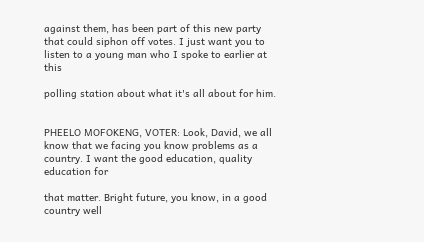against them, has been part of this new party that could siphon off votes. I just want you to listen to a young man who I spoke to earlier at this

polling station about what it's all about for him.


PHEELO MOFOKENG, VOTER: Look, David, we all know that we facing you know problems as a country. I want the good education, quality education for

that matter. Bright future, you know, in a good country well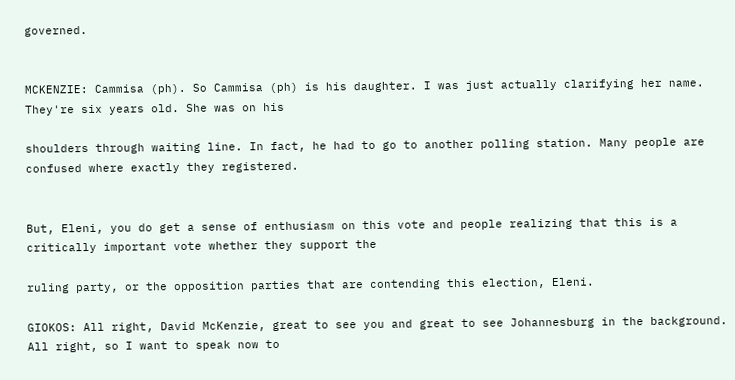governed.


MCKENZIE: Cammisa (ph). So Cammisa (ph) is his daughter. I was just actually clarifying her name. They're six years old. She was on his

shoulders through waiting line. In fact, he had to go to another polling station. Many people are confused where exactly they registered.


But, Eleni, you do get a sense of enthusiasm on this vote and people realizing that this is a critically important vote whether they support the

ruling party, or the opposition parties that are contending this election, Eleni.

GIOKOS: All right, David McKenzie, great to see you and great to see Johannesburg in the background. All right, so I want to speak now to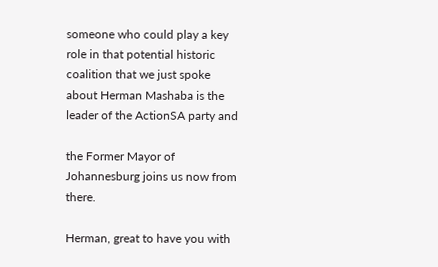someone who could play a key role in that potential historic coalition that we just spoke about Herman Mashaba is the leader of the ActionSA party and

the Former Mayor of Johannesburg joins us now from there.

Herman, great to have you with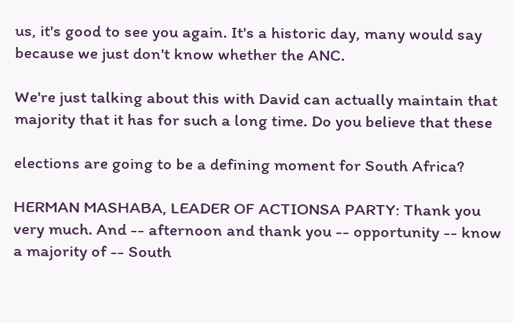us, it's good to see you again. It's a historic day, many would say because we just don't know whether the ANC.

We're just talking about this with David can actually maintain that majority that it has for such a long time. Do you believe that these

elections are going to be a defining moment for South Africa?

HERMAN MASHABA, LEADER OF ACTIONSA PARTY: Thank you very much. And -- afternoon and thank you -- opportunity -- know a majority of -- South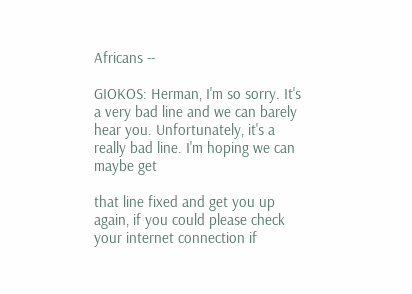Africans --

GIOKOS: Herman, I'm so sorry. It's a very bad line and we can barely hear you. Unfortunately, it's a really bad line. I'm hoping we can maybe get

that line fixed and get you up again, if you could please check your internet connection if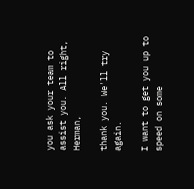you ask your team to assist you. All right, Herman,

thank you. We'll try again.

I want to get you up to speed on some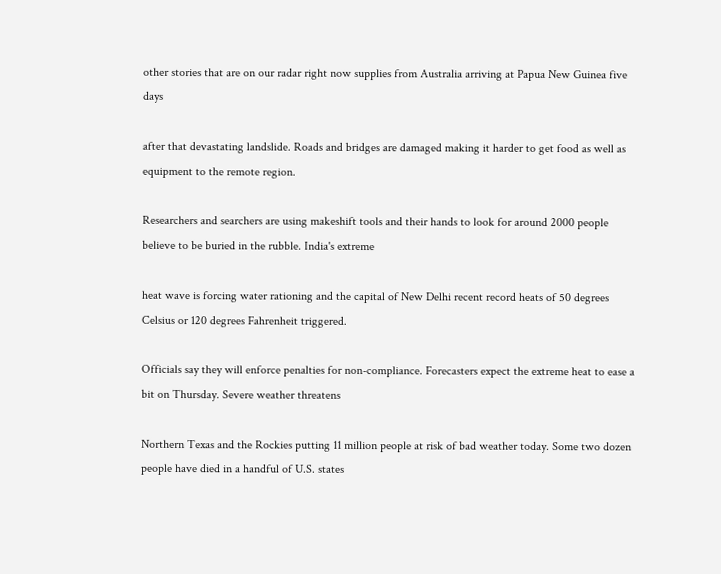other stories that are on our radar right now supplies from Australia arriving at Papua New Guinea five days

after that devastating landslide. Roads and bridges are damaged making it harder to get food as well as equipment to the remote region.

Researchers and searchers are using makeshift tools and their hands to look for around 2000 people believe to be buried in the rubble. India's extreme

heat wave is forcing water rationing and the capital of New Delhi recent record heats of 50 degrees Celsius or 120 degrees Fahrenheit triggered.

Officials say they will enforce penalties for non-compliance. Forecasters expect the extreme heat to ease a bit on Thursday. Severe weather threatens

Northern Texas and the Rockies putting 11 million people at risk of bad weather today. Some two dozen people have died in a handful of U.S. states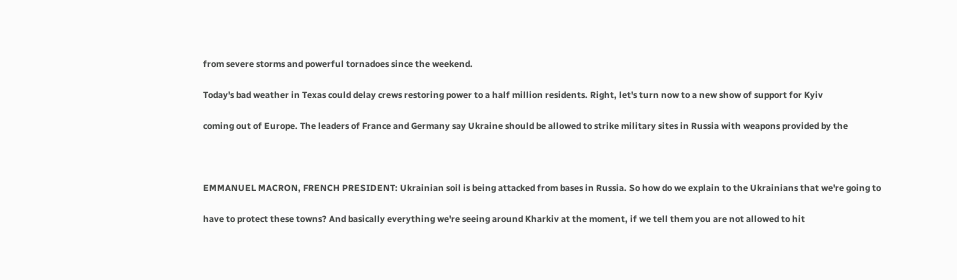from severe storms and powerful tornadoes since the weekend.

Today's bad weather in Texas could delay crews restoring power to a half million residents. Right, let's turn now to a new show of support for Kyiv

coming out of Europe. The leaders of France and Germany say Ukraine should be allowed to strike military sites in Russia with weapons provided by the



EMMANUEL MACRON, FRENCH PRESIDENT: Ukrainian soil is being attacked from bases in Russia. So how do we explain to the Ukrainians that we're going to

have to protect these towns? And basically everything we're seeing around Kharkiv at the moment, if we tell them you are not allowed to hit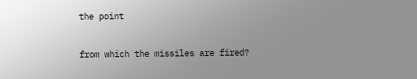the point

from which the missiles are fired?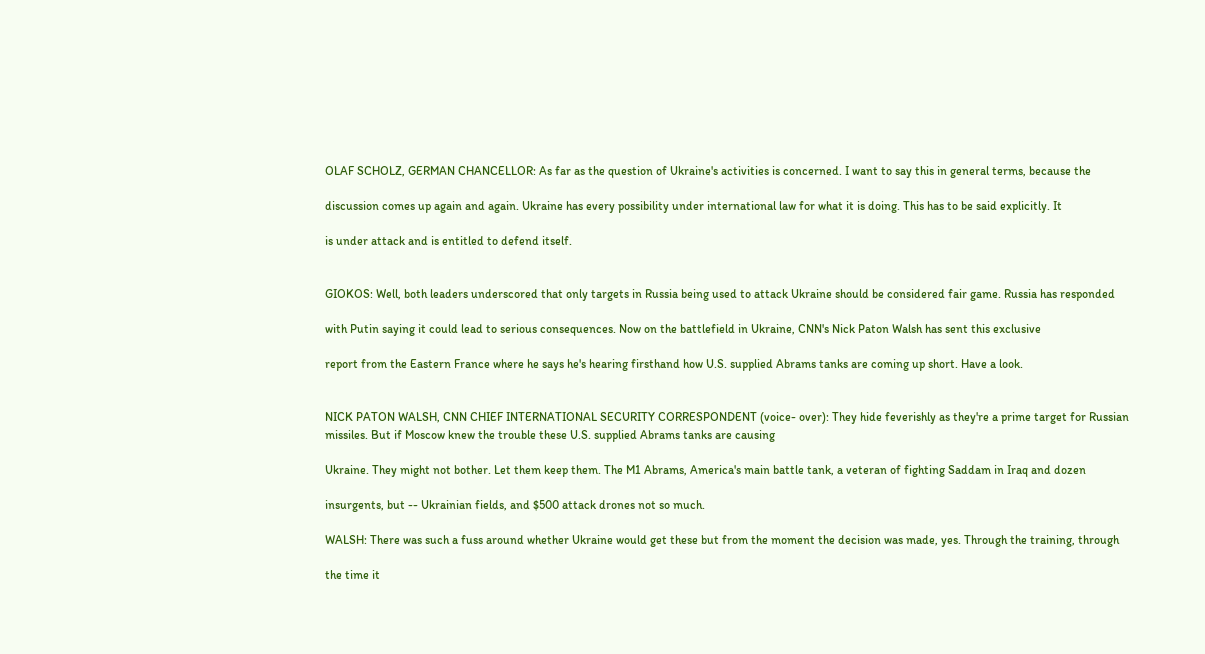OLAF SCHOLZ, GERMAN CHANCELLOR: As far as the question of Ukraine's activities is concerned. I want to say this in general terms, because the

discussion comes up again and again. Ukraine has every possibility under international law for what it is doing. This has to be said explicitly. It

is under attack and is entitled to defend itself.


GIOKOS: Well, both leaders underscored that only targets in Russia being used to attack Ukraine should be considered fair game. Russia has responded

with Putin saying it could lead to serious consequences. Now on the battlefield in Ukraine, CNN's Nick Paton Walsh has sent this exclusive

report from the Eastern France where he says he's hearing firsthand how U.S. supplied Abrams tanks are coming up short. Have a look.


NICK PATON WALSH, CNN CHIEF INTERNATIONAL SECURITY CORRESPONDENT (voice- over): They hide feverishly as they're a prime target for Russian missiles. But if Moscow knew the trouble these U.S. supplied Abrams tanks are causing

Ukraine. They might not bother. Let them keep them. The M1 Abrams, America's main battle tank, a veteran of fighting Saddam in Iraq and dozen

insurgents, but -- Ukrainian fields, and $500 attack drones not so much.

WALSH: There was such a fuss around whether Ukraine would get these but from the moment the decision was made, yes. Through the training, through

the time it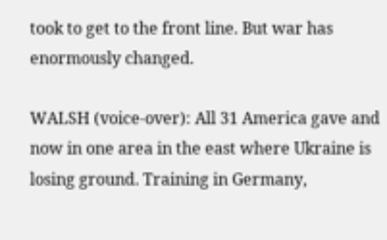took to get to the front line. But war has enormously changed.

WALSH (voice-over): All 31 America gave and now in one area in the east where Ukraine is losing ground. Training in Germany,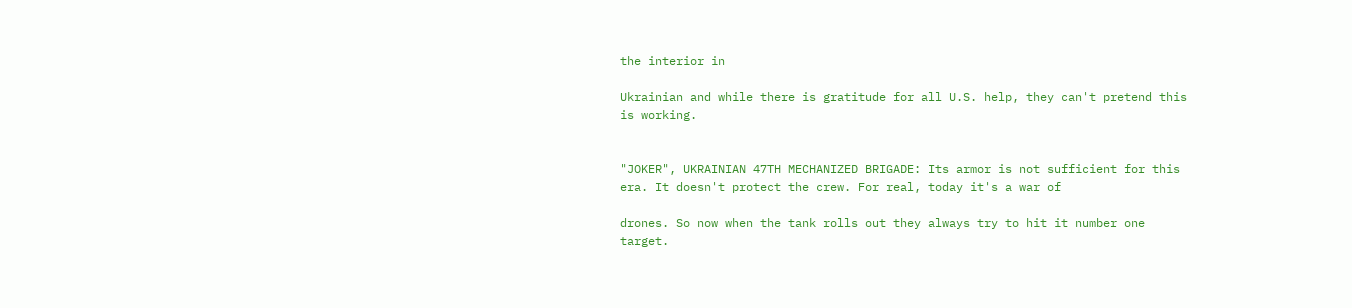the interior in

Ukrainian and while there is gratitude for all U.S. help, they can't pretend this is working.


"JOKER", UKRAINIAN 47TH MECHANIZED BRIGADE: Its armor is not sufficient for this era. It doesn't protect the crew. For real, today it's a war of

drones. So now when the tank rolls out they always try to hit it number one target.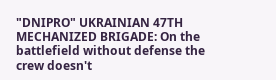"DNIPRO" UKRAINIAN 47TH MECHANIZED BRIGADE: On the battlefield without defense the crew doesn't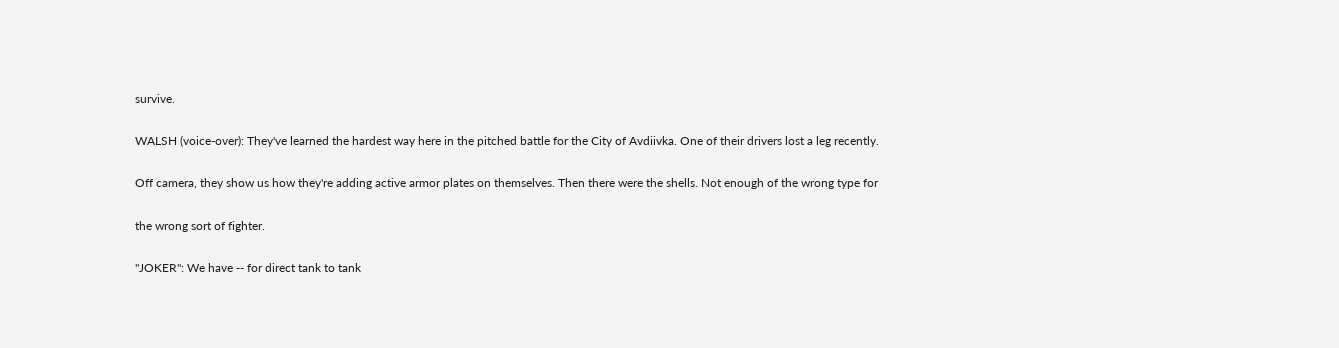survive.

WALSH (voice-over): They've learned the hardest way here in the pitched battle for the City of Avdiivka. One of their drivers lost a leg recently.

Off camera, they show us how they're adding active armor plates on themselves. Then there were the shells. Not enough of the wrong type for

the wrong sort of fighter.

"JOKER": We have -- for direct tank to tank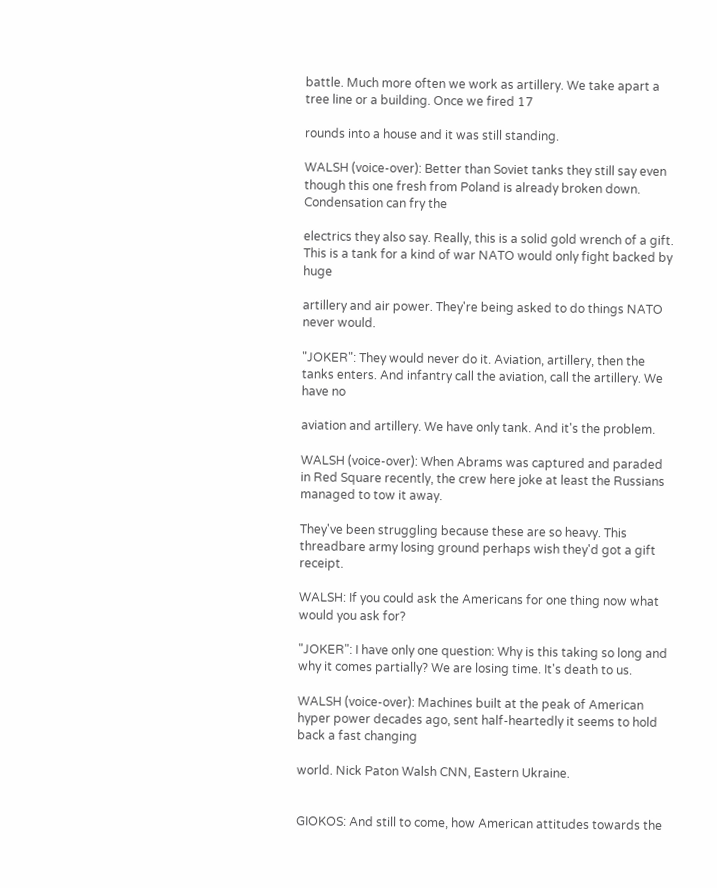battle. Much more often we work as artillery. We take apart a tree line or a building. Once we fired 17

rounds into a house and it was still standing.

WALSH (voice-over): Better than Soviet tanks they still say even though this one fresh from Poland is already broken down. Condensation can fry the

electrics they also say. Really, this is a solid gold wrench of a gift. This is a tank for a kind of war NATO would only fight backed by huge

artillery and air power. They're being asked to do things NATO never would.

"JOKER": They would never do it. Aviation, artillery, then the tanks enters. And infantry call the aviation, call the artillery. We have no

aviation and artillery. We have only tank. And it's the problem.

WALSH (voice-over): When Abrams was captured and paraded in Red Square recently, the crew here joke at least the Russians managed to tow it away.

They've been struggling because these are so heavy. This threadbare army losing ground perhaps wish they'd got a gift receipt.

WALSH: If you could ask the Americans for one thing now what would you ask for?

"JOKER": I have only one question: Why is this taking so long and why it comes partially? We are losing time. It's death to us.

WALSH (voice-over): Machines built at the peak of American hyper power decades ago, sent half-heartedly it seems to hold back a fast changing

world. Nick Paton Walsh CNN, Eastern Ukraine.


GIOKOS: And still to come, how American attitudes towards the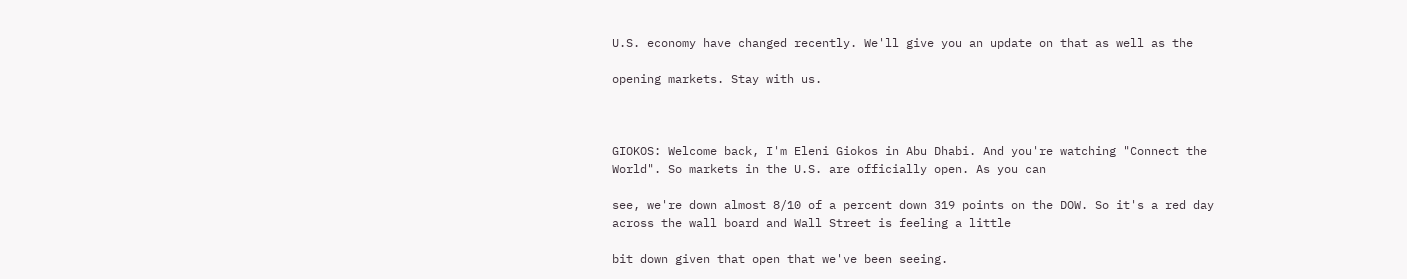U.S. economy have changed recently. We'll give you an update on that as well as the

opening markets. Stay with us.



GIOKOS: Welcome back, I'm Eleni Giokos in Abu Dhabi. And you're watching "Connect the World". So markets in the U.S. are officially open. As you can

see, we're down almost 8/10 of a percent down 319 points on the DOW. So it's a red day across the wall board and Wall Street is feeling a little

bit down given that open that we've been seeing.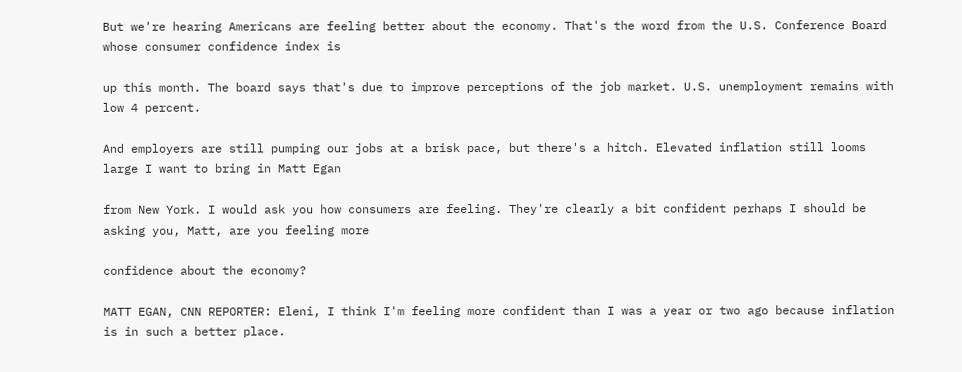But we're hearing Americans are feeling better about the economy. That's the word from the U.S. Conference Board whose consumer confidence index is

up this month. The board says that's due to improve perceptions of the job market. U.S. unemployment remains with low 4 percent.

And employers are still pumping our jobs at a brisk pace, but there's a hitch. Elevated inflation still looms large I want to bring in Matt Egan

from New York. I would ask you how consumers are feeling. They're clearly a bit confident perhaps I should be asking you, Matt, are you feeling more

confidence about the economy?

MATT EGAN, CNN REPORTER: Eleni, I think I'm feeling more confident than I was a year or two ago because inflation is in such a better place.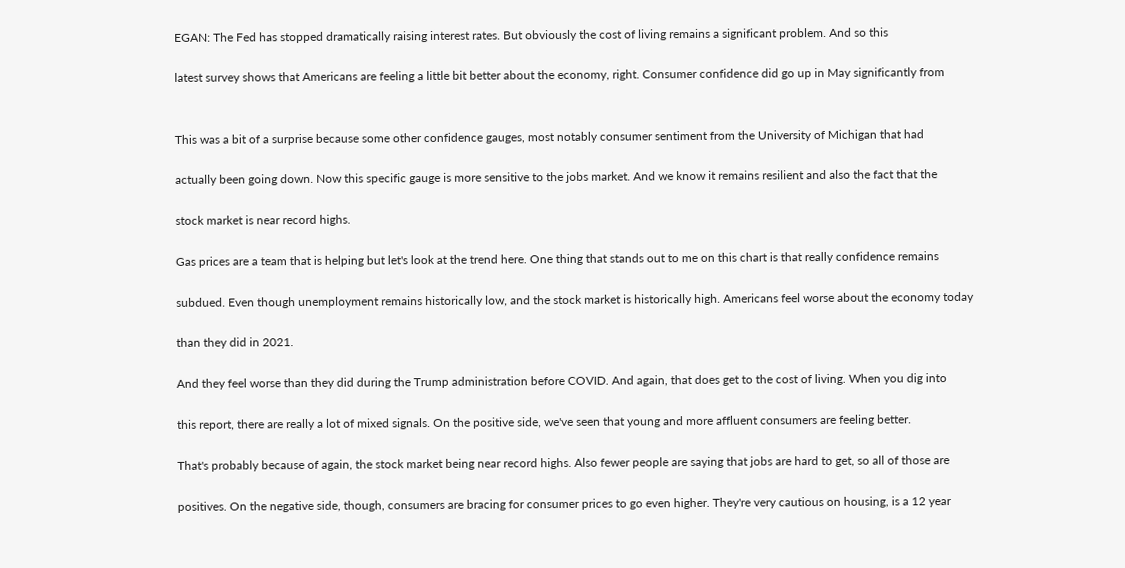EGAN: The Fed has stopped dramatically raising interest rates. But obviously the cost of living remains a significant problem. And so this

latest survey shows that Americans are feeling a little bit better about the economy, right. Consumer confidence did go up in May significantly from


This was a bit of a surprise because some other confidence gauges, most notably consumer sentiment from the University of Michigan that had

actually been going down. Now this specific gauge is more sensitive to the jobs market. And we know it remains resilient and also the fact that the

stock market is near record highs.

Gas prices are a team that is helping but let's look at the trend here. One thing that stands out to me on this chart is that really confidence remains

subdued. Even though unemployment remains historically low, and the stock market is historically high. Americans feel worse about the economy today

than they did in 2021.

And they feel worse than they did during the Trump administration before COVID. And again, that does get to the cost of living. When you dig into

this report, there are really a lot of mixed signals. On the positive side, we've seen that young and more affluent consumers are feeling better.

That's probably because of again, the stock market being near record highs. Also fewer people are saying that jobs are hard to get, so all of those are

positives. On the negative side, though, consumers are bracing for consumer prices to go even higher. They're very cautious on housing, is a 12 year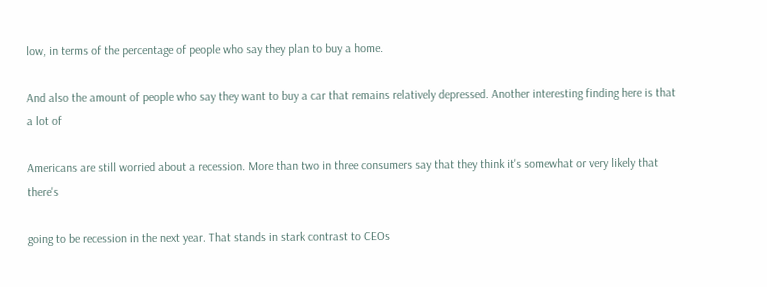low, in terms of the percentage of people who say they plan to buy a home.

And also the amount of people who say they want to buy a car that remains relatively depressed. Another interesting finding here is that a lot of

Americans are still worried about a recession. More than two in three consumers say that they think it's somewhat or very likely that there's

going to be recession in the next year. That stands in stark contrast to CEOs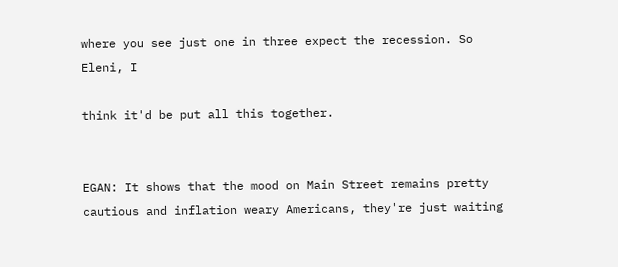where you see just one in three expect the recession. So Eleni, I

think it'd be put all this together.


EGAN: It shows that the mood on Main Street remains pretty cautious and inflation weary Americans, they're just waiting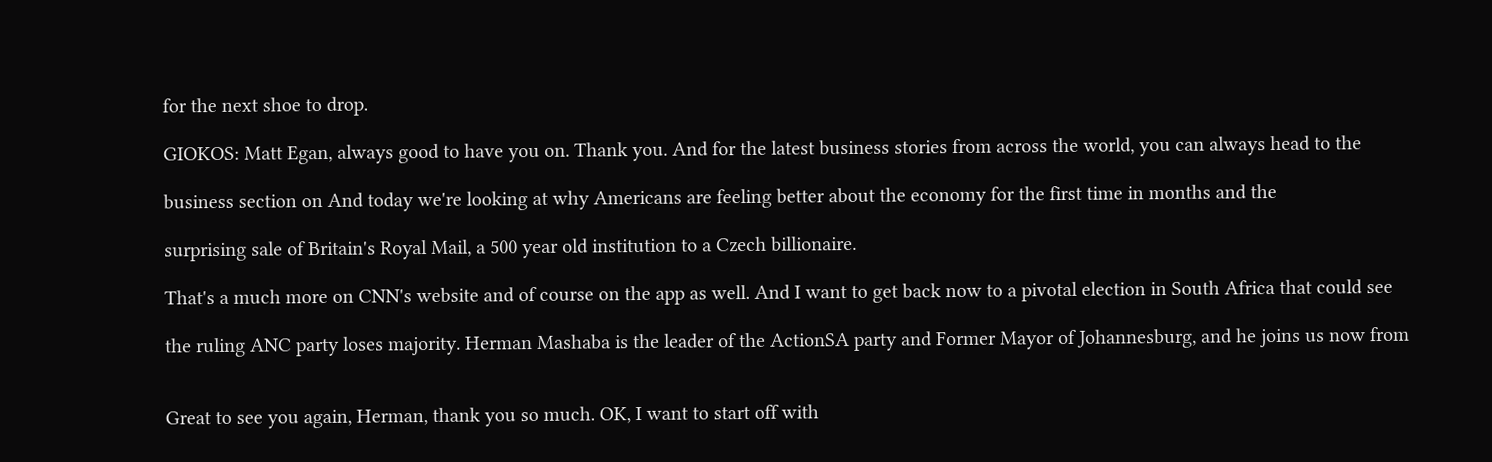for the next shoe to drop.

GIOKOS: Matt Egan, always good to have you on. Thank you. And for the latest business stories from across the world, you can always head to the

business section on And today we're looking at why Americans are feeling better about the economy for the first time in months and the

surprising sale of Britain's Royal Mail, a 500 year old institution to a Czech billionaire.

That's a much more on CNN's website and of course on the app as well. And I want to get back now to a pivotal election in South Africa that could see

the ruling ANC party loses majority. Herman Mashaba is the leader of the ActionSA party and Former Mayor of Johannesburg, and he joins us now from


Great to see you again, Herman, thank you so much. OK, I want to start off with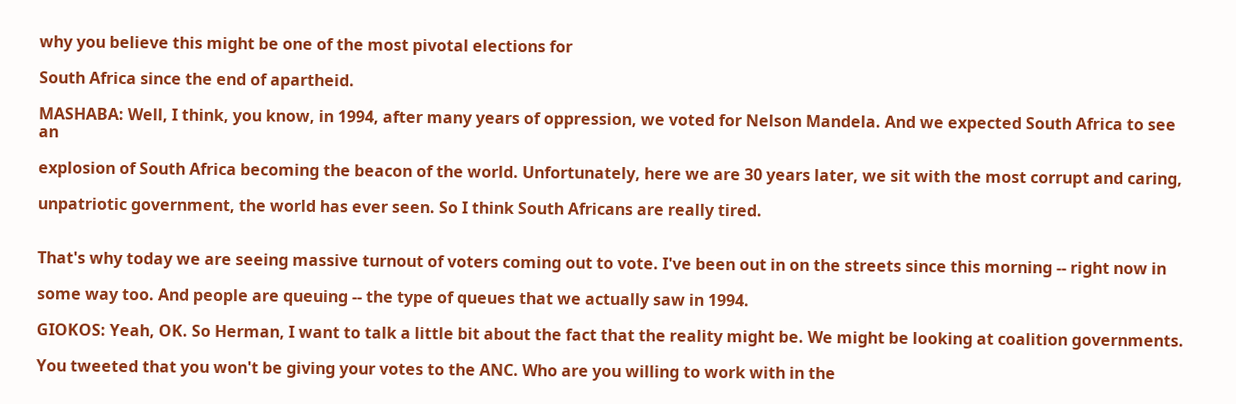why you believe this might be one of the most pivotal elections for

South Africa since the end of apartheid.

MASHABA: Well, I think, you know, in 1994, after many years of oppression, we voted for Nelson Mandela. And we expected South Africa to see an

explosion of South Africa becoming the beacon of the world. Unfortunately, here we are 30 years later, we sit with the most corrupt and caring,

unpatriotic government, the world has ever seen. So I think South Africans are really tired.


That's why today we are seeing massive turnout of voters coming out to vote. I've been out in on the streets since this morning -- right now in

some way too. And people are queuing -- the type of queues that we actually saw in 1994.

GIOKOS: Yeah, OK. So Herman, I want to talk a little bit about the fact that the reality might be. We might be looking at coalition governments.

You tweeted that you won't be giving your votes to the ANC. Who are you willing to work with in the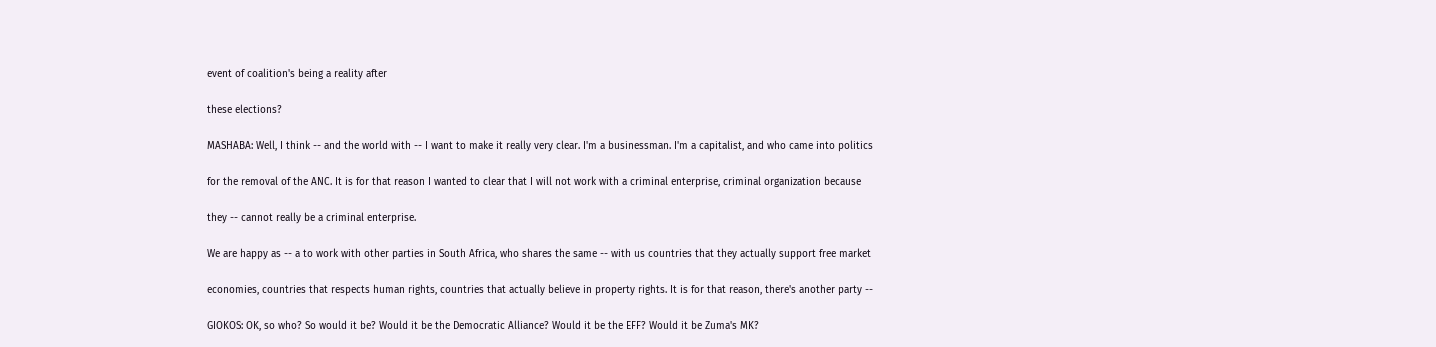event of coalition's being a reality after

these elections?

MASHABA: Well, I think -- and the world with -- I want to make it really very clear. I'm a businessman. I'm a capitalist, and who came into politics

for the removal of the ANC. It is for that reason I wanted to clear that I will not work with a criminal enterprise, criminal organization because

they -- cannot really be a criminal enterprise.

We are happy as -- a to work with other parties in South Africa, who shares the same -- with us countries that they actually support free market

economies, countries that respects human rights, countries that actually believe in property rights. It is for that reason, there's another party --

GIOKOS: OK, so who? So would it be? Would it be the Democratic Alliance? Would it be the EFF? Would it be Zuma's MK?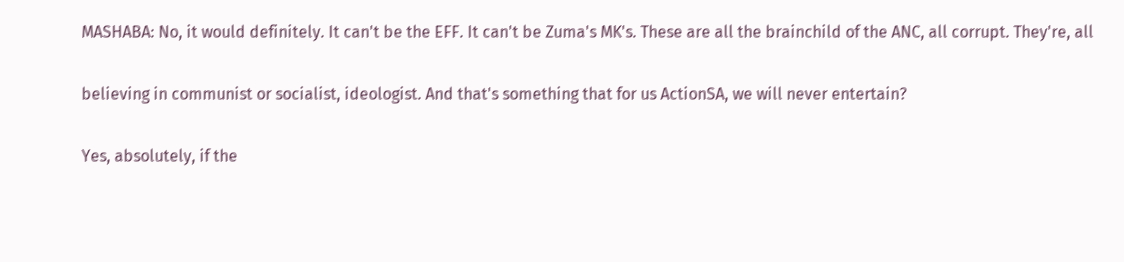MASHABA: No, it would definitely. It can't be the EFF. It can't be Zuma's MK's. These are all the brainchild of the ANC, all corrupt. They're, all

believing in communist or socialist, ideologist. And that's something that for us ActionSA, we will never entertain?

Yes, absolutely, if the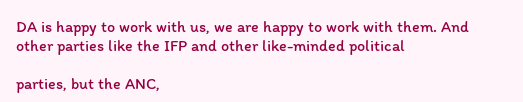DA is happy to work with us, we are happy to work with them. And other parties like the IFP and other like-minded political

parties, but the ANC,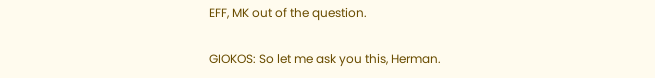EFF, MK out of the question.

GIOKOS: So let me ask you this, Herman.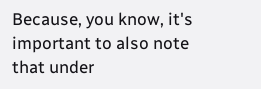Because, you know, it's important to also note that under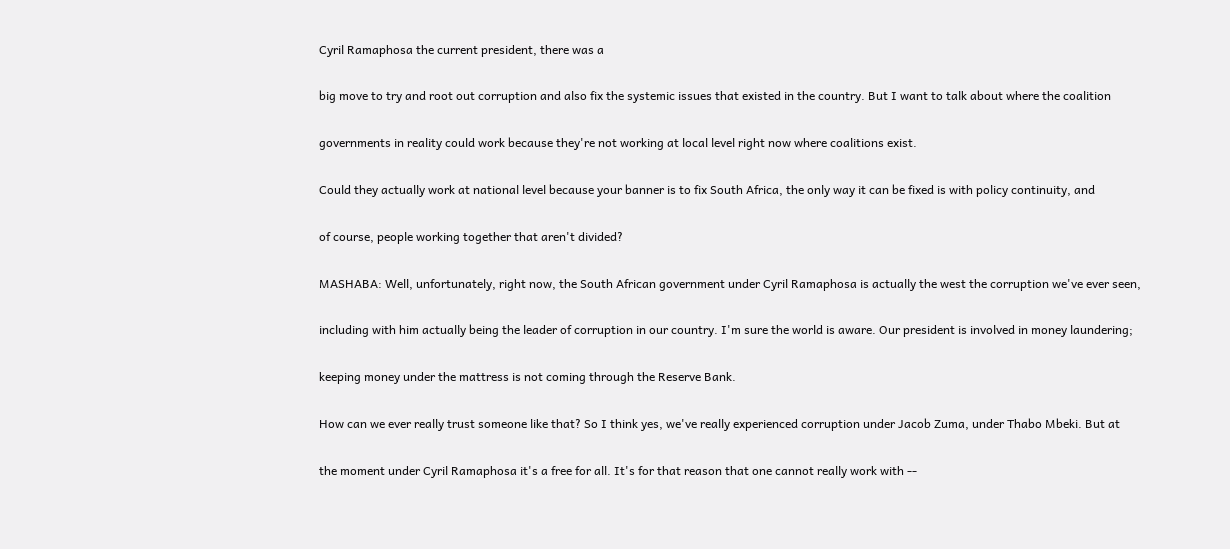Cyril Ramaphosa the current president, there was a

big move to try and root out corruption and also fix the systemic issues that existed in the country. But I want to talk about where the coalition

governments in reality could work because they're not working at local level right now where coalitions exist.

Could they actually work at national level because your banner is to fix South Africa, the only way it can be fixed is with policy continuity, and

of course, people working together that aren't divided?

MASHABA: Well, unfortunately, right now, the South African government under Cyril Ramaphosa is actually the west the corruption we've ever seen,

including with him actually being the leader of corruption in our country. I'm sure the world is aware. Our president is involved in money laundering;

keeping money under the mattress is not coming through the Reserve Bank.

How can we ever really trust someone like that? So I think yes, we've really experienced corruption under Jacob Zuma, under Thabo Mbeki. But at

the moment under Cyril Ramaphosa it's a free for all. It's for that reason that one cannot really work with --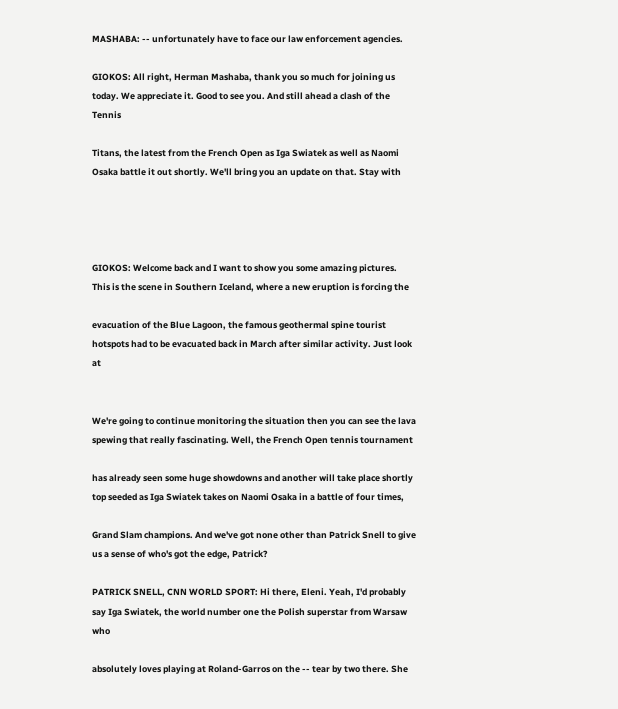MASHABA: -- unfortunately have to face our law enforcement agencies.

GIOKOS: All right, Herman Mashaba, thank you so much for joining us today. We appreciate it. Good to see you. And still ahead a clash of the Tennis

Titans, the latest from the French Open as Iga Swiatek as well as Naomi Osaka battle it out shortly. We'll bring you an update on that. Stay with




GIOKOS: Welcome back and I want to show you some amazing pictures. This is the scene in Southern Iceland, where a new eruption is forcing the

evacuation of the Blue Lagoon, the famous geothermal spine tourist hotspots had to be evacuated back in March after similar activity. Just look at


We're going to continue monitoring the situation then you can see the lava spewing that really fascinating. Well, the French Open tennis tournament

has already seen some huge showdowns and another will take place shortly top seeded as Iga Swiatek takes on Naomi Osaka in a battle of four times,

Grand Slam champions. And we've got none other than Patrick Snell to give us a sense of who's got the edge, Patrick?

PATRICK SNELL, CNN WORLD SPORT: Hi there, Eleni. Yeah, I'd probably say Iga Swiatek, the world number one the Polish superstar from Warsaw who

absolutely loves playing at Roland-Garros on the -- tear by two there. She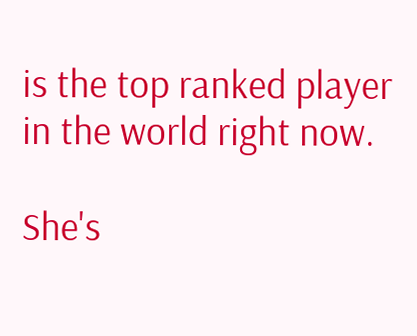is the top ranked player in the world right now.

She's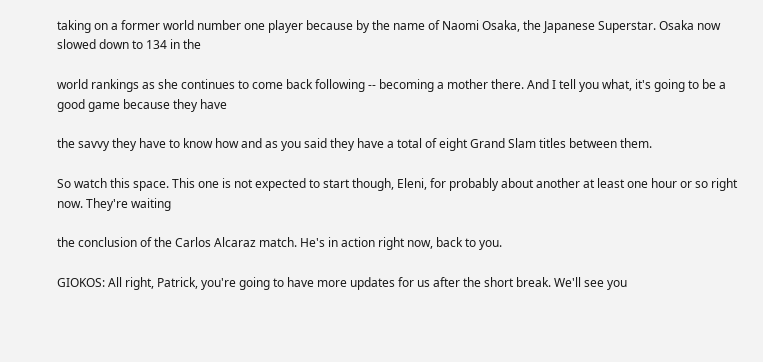taking on a former world number one player because by the name of Naomi Osaka, the Japanese Superstar. Osaka now slowed down to 134 in the

world rankings as she continues to come back following -- becoming a mother there. And I tell you what, it's going to be a good game because they have

the savvy they have to know how and as you said they have a total of eight Grand Slam titles between them.

So watch this space. This one is not expected to start though, Eleni, for probably about another at least one hour or so right now. They're waiting

the conclusion of the Carlos Alcaraz match. He's in action right now, back to you.

GIOKOS: All right, Patrick, you're going to have more updates for us after the short break. We'll see you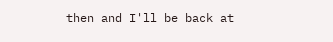then and I'll be back at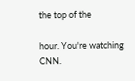the top of the

hour. You're watching CNN.